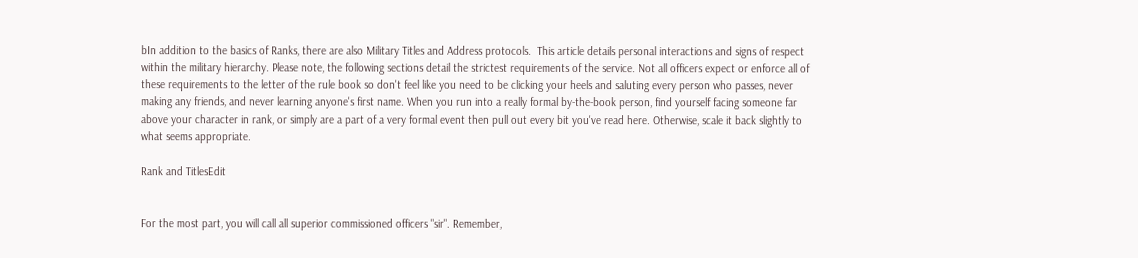bIn addition to the basics of Ranks, there are also Military Titles and Address protocols.  This article details personal interactions and signs of respect within the military hierarchy. Please note, the following sections detail the strictest requirements of the service. Not all officers expect or enforce all of these requirements to the letter of the rule book so don't feel like you need to be clicking your heels and saluting every person who passes, never making any friends, and never learning anyone's first name. When you run into a really formal by-the-book person, find yourself facing someone far above your character in rank, or simply are a part of a very formal event then pull out every bit you've read here. Otherwise, scale it back slightly to what seems appropriate.

Rank and TitlesEdit


For the most part, you will call all superior commissioned officers "sir". Remember,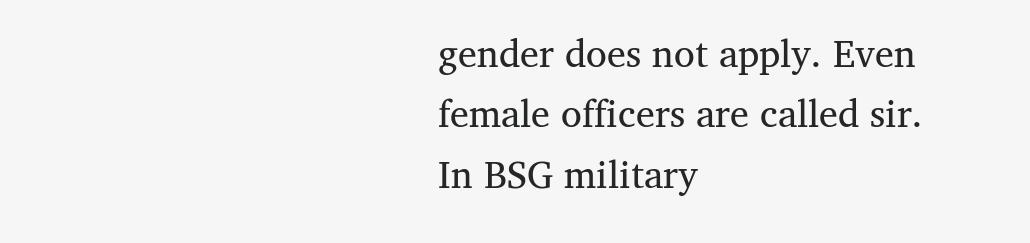gender does not apply. Even female officers are called sir. In BSG military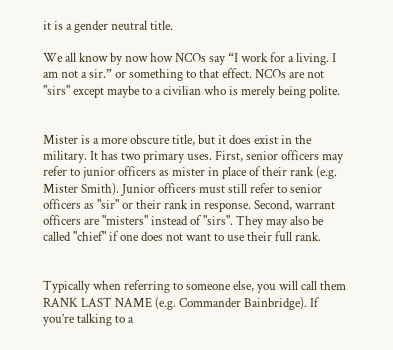it is a gender neutral title.

We all know by now how NCOs say “I work for a living. I am not a sir.” or something to that effect. NCOs are not "sirs" except maybe to a civilian who is merely being polite.


Mister is a more obscure title, but it does exist in the military. It has two primary uses. First, senior officers may refer to junior officers as mister in place of their rank (e.g. Mister Smith). Junior officers must still refer to senior officers as "sir" or their rank in response. Second, warrant officers are "misters" instead of "sirs". They may also be called "chief" if one does not want to use their full rank.


Typically when referring to someone else, you will call them RANK LAST NAME (e.g. Commander Bainbridge). If you’re talking to a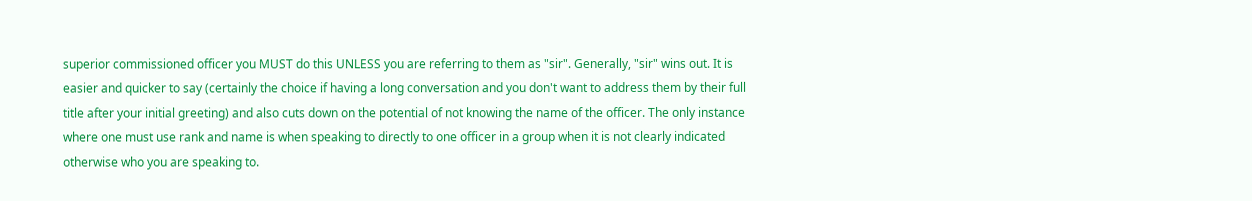superior commissioned officer you MUST do this UNLESS you are referring to them as "sir". Generally, "sir" wins out. It is easier and quicker to say (certainly the choice if having a long conversation and you don't want to address them by their full title after your initial greeting) and also cuts down on the potential of not knowing the name of the officer. The only instance where one must use rank and name is when speaking to directly to one officer in a group when it is not clearly indicated otherwise who you are speaking to.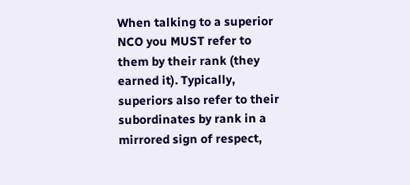When talking to a superior NCO you MUST refer to them by their rank (they earned it). Typically, superiors also refer to their subordinates by rank in a mirrored sign of respect,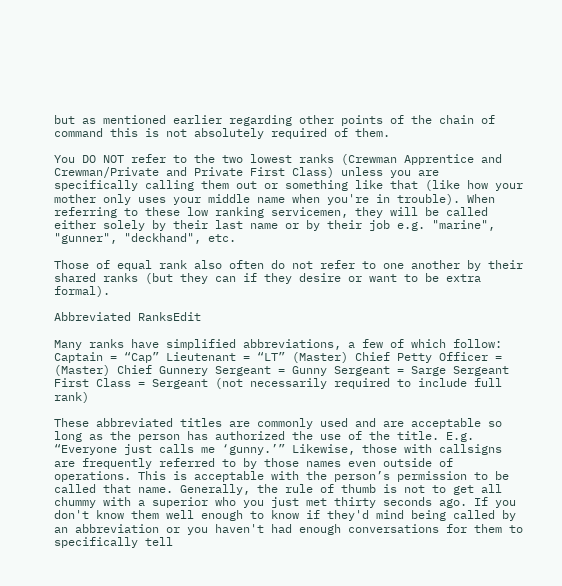but as mentioned earlier regarding other points of the chain of command this is not absolutely required of them.

You DO NOT refer to the two lowest ranks (Crewman Apprentice and Crewman/Private and Private First Class) unless you are specifically calling them out or something like that (like how your mother only uses your middle name when you're in trouble). When referring to these low ranking servicemen, they will be called either solely by their last name or by their job e.g. "marine", "gunner", "deckhand", etc.

Those of equal rank also often do not refer to one another by their shared ranks (but they can if they desire or want to be extra formal).

Abbreviated RanksEdit

Many ranks have simplified abbreviations, a few of which follow: Captain = “Cap” Lieutenant = “LT” (Master) Chief Petty Officer = (Master) Chief Gunnery Sergeant = Gunny Sergeant = Sarge Sergeant First Class = Sergeant (not necessarily required to include full rank)

These abbreviated titles are commonly used and are acceptable so long as the person has authorized the use of the title. E.g. “Everyone just calls me ‘gunny.’” Likewise, those with callsigns are frequently referred to by those names even outside of operations. This is acceptable with the person’s permission to be called that name. Generally, the rule of thumb is not to get all chummy with a superior who you just met thirty seconds ago. If you don't know them well enough to know if they'd mind being called by an abbreviation or you haven't had enough conversations for them to specifically tell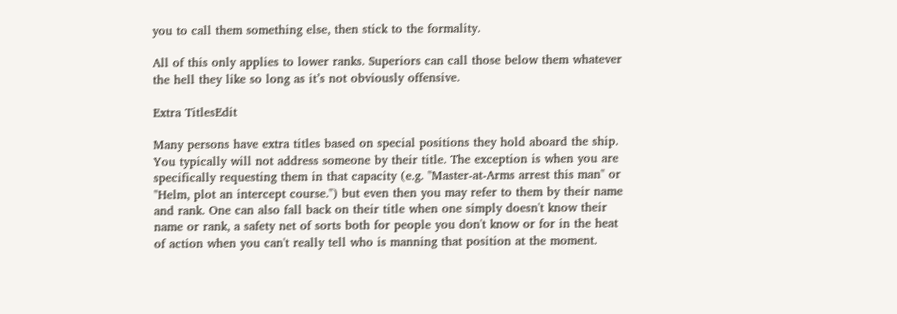you to call them something else, then stick to the formality.

All of this only applies to lower ranks. Superiors can call those below them whatever the hell they like so long as it’s not obviously offensive.

Extra TitlesEdit

Many persons have extra titles based on special positions they hold aboard the ship. You typically will not address someone by their title. The exception is when you are specifically requesting them in that capacity (e.g. "Master-at-Arms arrest this man" or "Helm, plot an intercept course.") but even then you may refer to them by their name and rank. One can also fall back on their title when one simply doesn't know their name or rank, a safety net of sorts both for people you don't know or for in the heat of action when you can't really tell who is manning that position at the moment.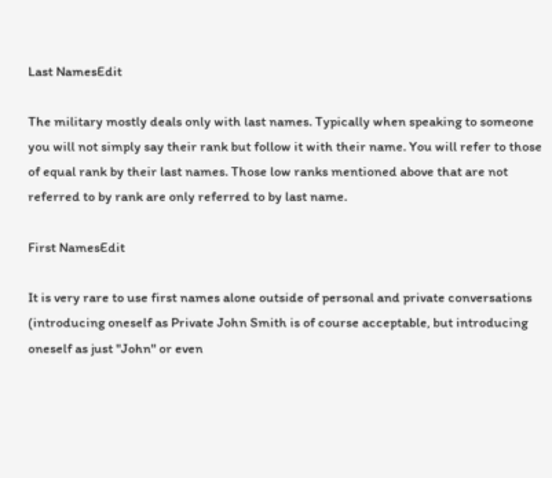Last NamesEdit

The military mostly deals only with last names. Typically when speaking to someone you will not simply say their rank but follow it with their name. You will refer to those of equal rank by their last names. Those low ranks mentioned above that are not referred to by rank are only referred to by last name.

First NamesEdit

It is very rare to use first names alone outside of personal and private conversations (introducing oneself as Private John Smith is of course acceptable, but introducing oneself as just "John" or even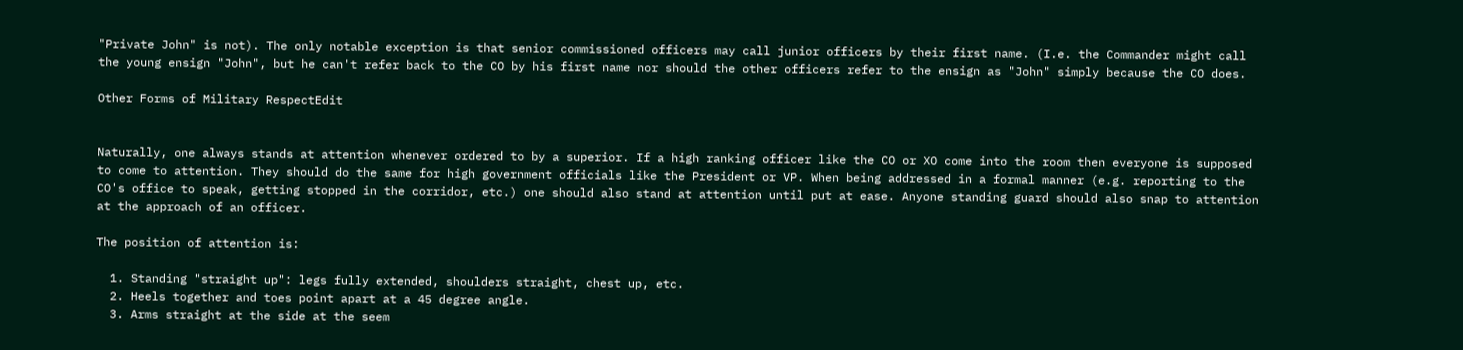"Private John" is not). The only notable exception is that senior commissioned officers may call junior officers by their first name. (I.e. the Commander might call the young ensign "John", but he can't refer back to the CO by his first name nor should the other officers refer to the ensign as "John" simply because the CO does.

Other Forms of Military RespectEdit


Naturally, one always stands at attention whenever ordered to by a superior. If a high ranking officer like the CO or XO come into the room then everyone is supposed to come to attention. They should do the same for high government officials like the President or VP. When being addressed in a formal manner (e.g. reporting to the CO's office to speak, getting stopped in the corridor, etc.) one should also stand at attention until put at ease. Anyone standing guard should also snap to attention at the approach of an officer.

The position of attention is:

  1. Standing "straight up": legs fully extended, shoulders straight, chest up, etc.
  2. Heels together and toes point apart at a 45 degree angle.
  3. Arms straight at the side at the seem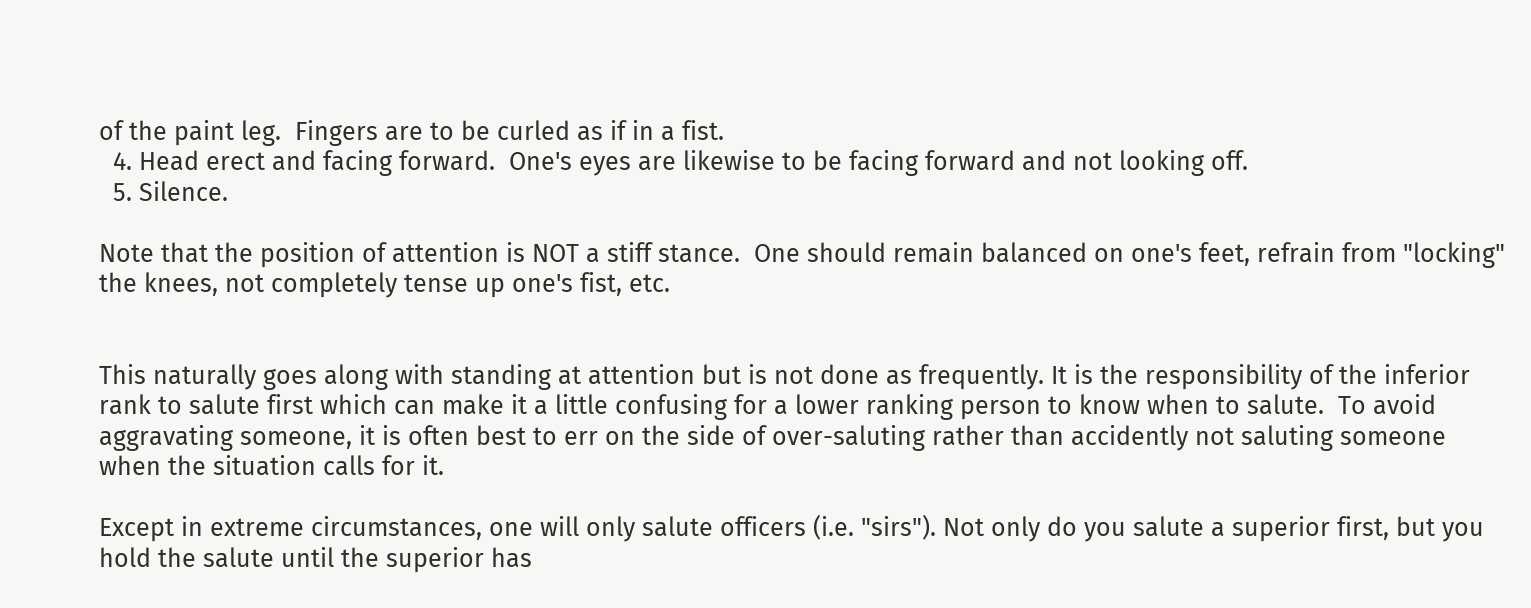of the paint leg.  Fingers are to be curled as if in a fist.
  4. Head erect and facing forward.  One's eyes are likewise to be facing forward and not looking off.
  5. Silence.

Note that the position of attention is NOT a stiff stance.  One should remain balanced on one's feet, refrain from "locking" the knees, not completely tense up one's fist, etc.


This naturally goes along with standing at attention but is not done as frequently. It is the responsibility of the inferior rank to salute first which can make it a little confusing for a lower ranking person to know when to salute.  To avoid aggravating someone, it is often best to err on the side of over-saluting rather than accidently not saluting someone when the situation calls for it.

Except in extreme circumstances, one will only salute officers (i.e. "sirs"). Not only do you salute a superior first, but you hold the salute until the superior has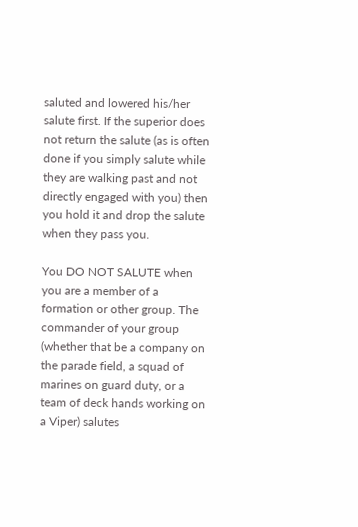saluted and lowered his/her salute first. If the superior does not return the salute (as is often done if you simply salute while they are walking past and not directly engaged with you) then you hold it and drop the salute when they pass you.

You DO NOT SALUTE when you are a member of a formation or other group. The commander of your group (whether that be a company on the parade field, a squad of marines on guard duty, or a team of deck hands working on a Viper) salutes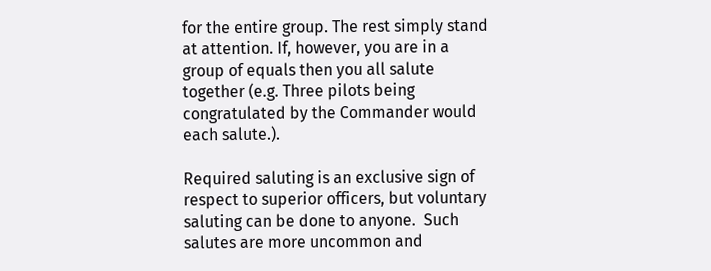for the entire group. The rest simply stand at attention. If, however, you are in a group of equals then you all salute together (e.g. Three pilots being congratulated by the Commander would each salute.).

Required saluting is an exclusive sign of respect to superior officers, but voluntary saluting can be done to anyone.  Such salutes are more uncommon and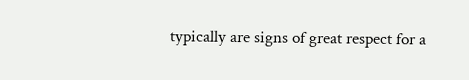typically are signs of great respect for a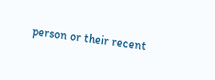person or their recent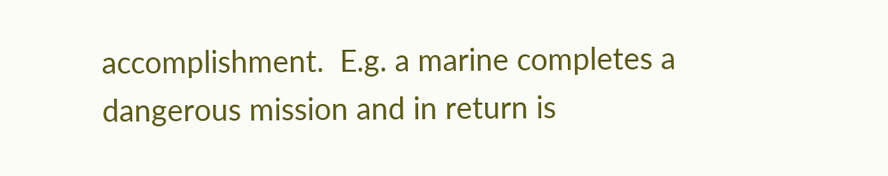accomplishment.  E.g. a marine completes a dangerous mission and in return is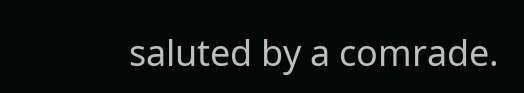saluted by a comrade.